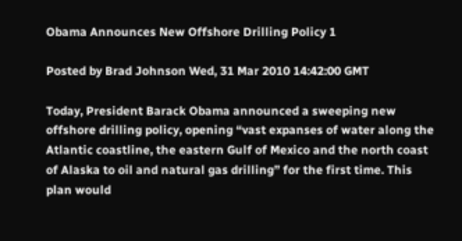Obama Announces New Offshore Drilling Policy 1

Posted by Brad Johnson Wed, 31 Mar 2010 14:42:00 GMT

Today, President Barack Obama announced a sweeping new offshore drilling policy, opening “vast expanses of water along the Atlantic coastline, the eastern Gulf of Mexico and the north coast of Alaska to oil and natural gas drilling” for the first time. This plan would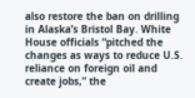also restore the ban on drilling in Alaska’s Bristol Bay. White House officials “pitched the changes as ways to reduce U.S. reliance on foreign oil and create jobs,” the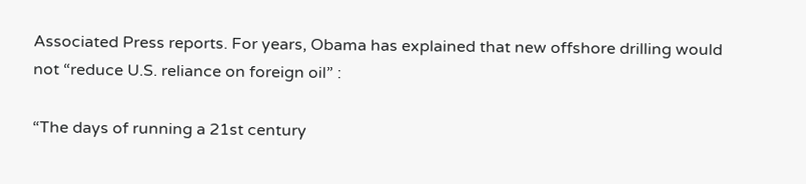Associated Press reports. For years, Obama has explained that new offshore drilling would not “reduce U.S. reliance on foreign oil” :

“The days of running a 21st century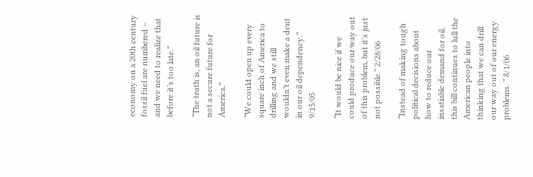economy on a 20th century fossil fuel are numbered – and we need to realize that before it’s too late.”

“The truth is, an oil future is not a secure future for America.”

“We could open up every square inch of America to drilling and we still wouldn’t even make a dent in our oil dependency.” 9/15/05

“It would be nice if we could produce our way out of this problem, but it’s just not possible.” 2/28/06

“Instead of making tough political decisions about how to reduce our insatiable demand for oil, this bill continues to lull the American people into thinking that we can drill our way out of our energy problems. ” 8/1/06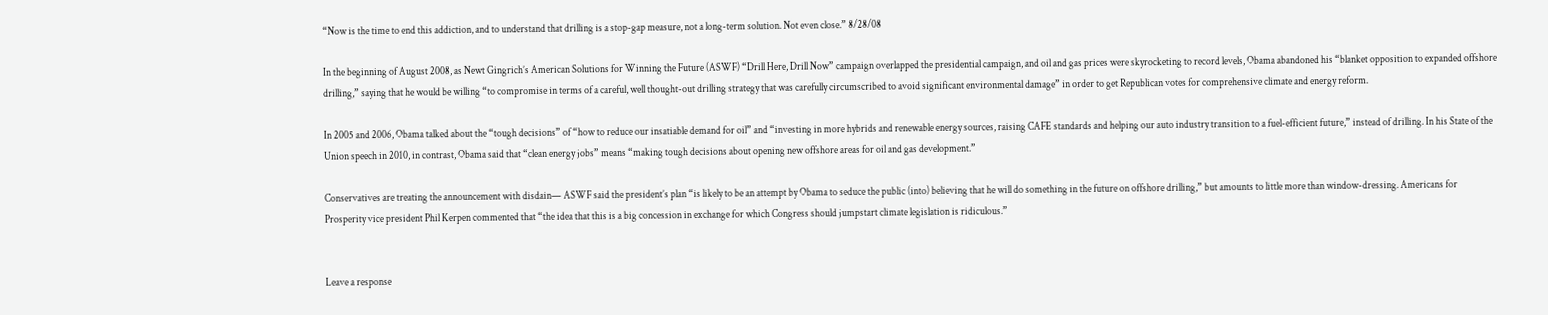“Now is the time to end this addiction, and to understand that drilling is a stop-gap measure, not a long-term solution. Not even close.” 8/28/08

In the beginning of August 2008, as Newt Gingrich’s American Solutions for Winning the Future (ASWF) “Drill Here, Drill Now” campaign overlapped the presidential campaign, and oil and gas prices were skyrocketing to record levels, Obama abandoned his “blanket opposition to expanded offshore drilling,” saying that he would be willing “to compromise in terms of a careful, well thought-out drilling strategy that was carefully circumscribed to avoid significant environmental damage” in order to get Republican votes for comprehensive climate and energy reform.

In 2005 and 2006, Obama talked about the “tough decisions” of “how to reduce our insatiable demand for oil” and “investing in more hybrids and renewable energy sources, raising CAFE standards and helping our auto industry transition to a fuel-efficient future,” instead of drilling. In his State of the Union speech in 2010, in contrast, Obama said that “clean energy jobs” means “making tough decisions about opening new offshore areas for oil and gas development.”

Conservatives are treating the announcement with disdain— ASWF said the president’s plan “is likely to be an attempt by Obama to seduce the public (into) believing that he will do something in the future on offshore drilling,” but amounts to little more than window-dressing. Americans for Prosperity vice president Phil Kerpen commented that “the idea that this is a big concession in exchange for which Congress should jumpstart climate legislation is ridiculous.”


Leave a response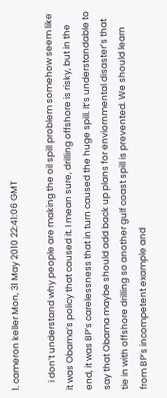1. cameron keller Mon, 31 May 2010 22:41:06 GMT

    i don’t understand why people are making the oil spill problem somehow seem like it was Obama’s policy that caused it. I mean sure, drilling offshore is risky, but in the end, it was BP’s carelessness that in turn caused the huge spill. It’s understandable to say that Obama maybe should add back up plans for enviornmental disaster’s that tie in with offshore drilling so another gulf coast spill is prevented. We should learn from BP’s incompetent example and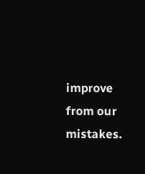improve from our mistakes.